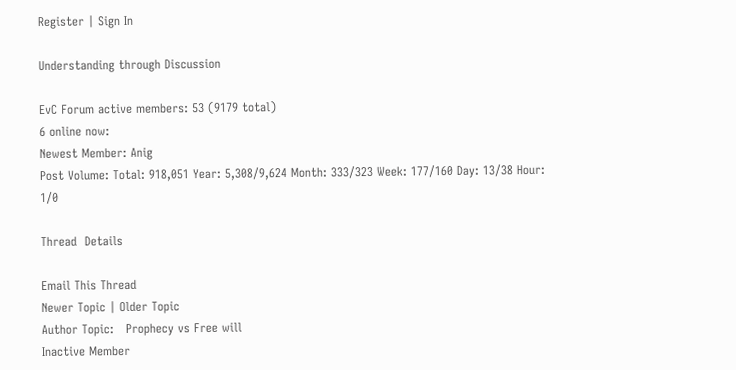Register | Sign In

Understanding through Discussion

EvC Forum active members: 53 (9179 total)
6 online now:
Newest Member: Anig
Post Volume: Total: 918,051 Year: 5,308/9,624 Month: 333/323 Week: 177/160 Day: 13/38 Hour: 1/0

Thread  Details

Email This Thread
Newer Topic | Older Topic
Author Topic:   Prophecy vs Free will
Inactive Member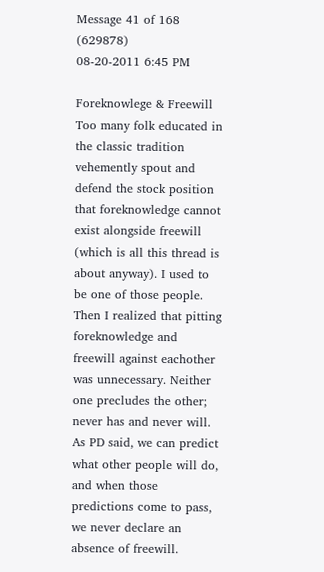Message 41 of 168 (629878)
08-20-2011 6:45 PM

Foreknowlege & Freewill
Too many folk educated in the classic tradition vehemently spout and defend the stock position that foreknowledge cannot exist alongside freewill (which is all this thread is about anyway). I used to be one of those people.
Then I realized that pitting foreknowledge and freewill against eachother was unnecessary. Neither one precludes the other; never has and never will. As PD said, we can predict what other people will do, and when those predictions come to pass, we never declare an absence of freewill.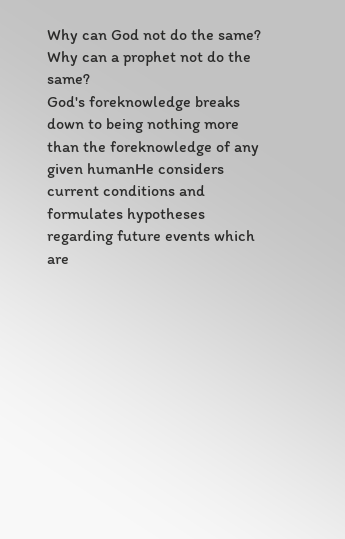Why can God not do the same? Why can a prophet not do the same?
God's foreknowledge breaks down to being nothing more than the foreknowledge of any given humanHe considers current conditions and formulates hypotheses regarding future events which are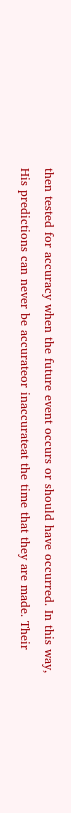then tested for accuracy when the future event occurs or should have occurred. In this way, His predictions can never be accurateor inaccurateat the time that they are made. Their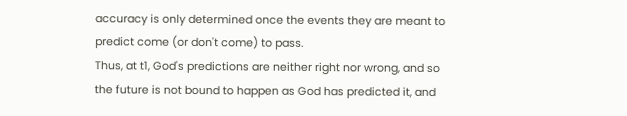accuracy is only determined once the events they are meant to predict come (or don't come) to pass.
Thus, at t1, God's predictions are neither right nor wrong, and so the future is not bound to happen as God has predicted it, and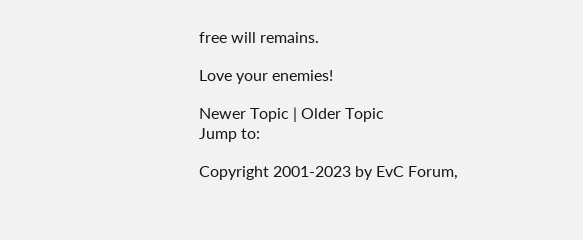free will remains.

Love your enemies!

Newer Topic | Older Topic
Jump to:

Copyright 2001-2023 by EvC Forum,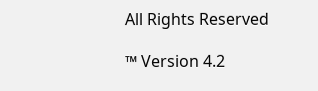All Rights Reserved

™ Version 4.2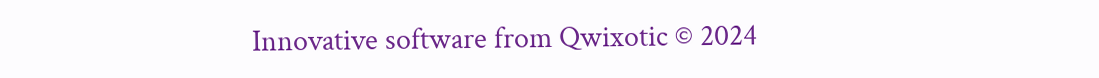Innovative software from Qwixotic © 2024